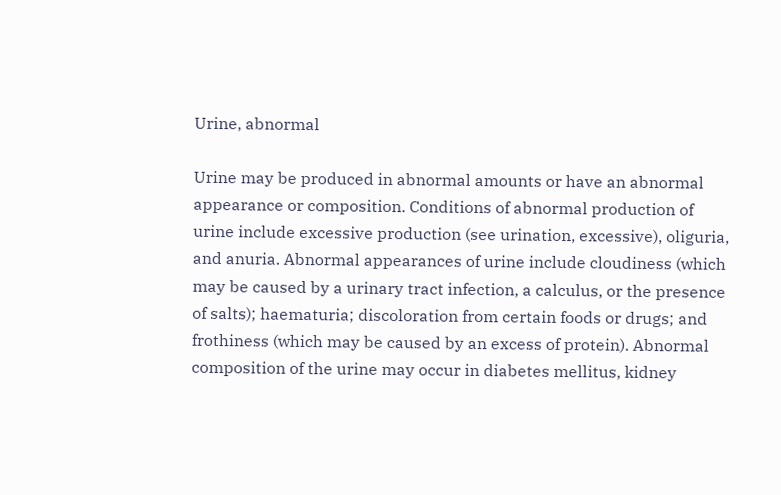Urine, abnormal

Urine may be produced in abnormal amounts or have an abnormal appearance or composition. Conditions of abnormal production of urine include excessive production (see urination, excessive), oliguria, and anuria. Abnormal appearances of urine include cloudiness (which may be caused by a urinary tract infection, a calculus, or the presence of salts); haematuria; discoloration from certain foods or drugs; and frothiness (which may be caused by an excess of protein). Abnormal composition of the urine may occur in diabetes mellitus, kidney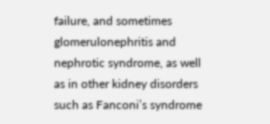failure, and sometimes glomerulonephritis and nephrotic syndrome, as well as in other kidney disorders such as Fanconi’s syndrome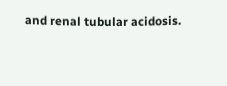and renal tubular acidosis.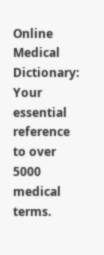Online Medical Dictionary: Your essential reference to over 5000 medical terms.